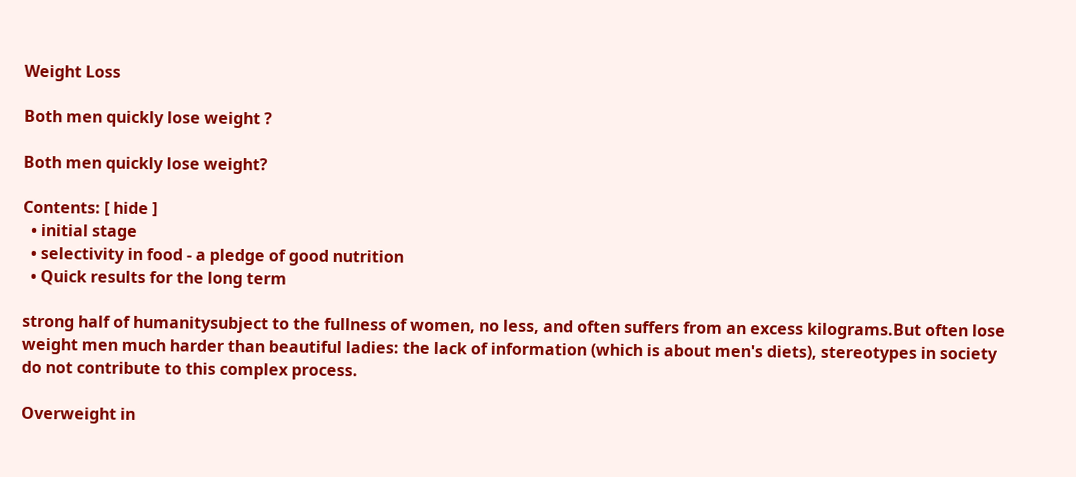Weight Loss

Both men quickly lose weight ?

Both men quickly lose weight?

Contents: [ hide ]
  • initial stage
  • selectivity in food - a pledge of good nutrition
  • Quick results for the long term

strong half of humanitysubject to the fullness of women, no less, and often suffers from an excess kilograms.But often lose weight men much harder than beautiful ladies: the lack of information (which is about men's diets), stereotypes in society do not contribute to this complex process.

Overweight in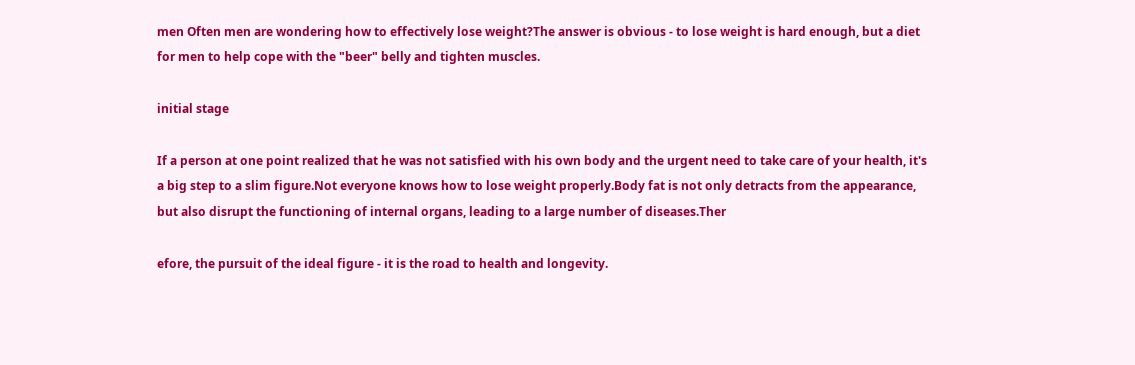men Often men are wondering how to effectively lose weight?The answer is obvious - to lose weight is hard enough, but a diet for men to help cope with the "beer" belly and tighten muscles.

initial stage

If a person at one point realized that he was not satisfied with his own body and the urgent need to take care of your health, it's a big step to a slim figure.Not everyone knows how to lose weight properly.Body fat is not only detracts from the appearance, but also disrupt the functioning of internal organs, leading to a large number of diseases.Ther

efore, the pursuit of the ideal figure - it is the road to health and longevity.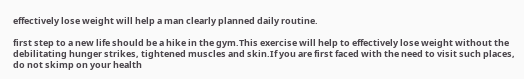effectively lose weight will help a man clearly planned daily routine.

first step to a new life should be a hike in the gym.This exercise will help to effectively lose weight without the debilitating hunger strikes, tightened muscles and skin.If you are first faced with the need to visit such places, do not skimp on your health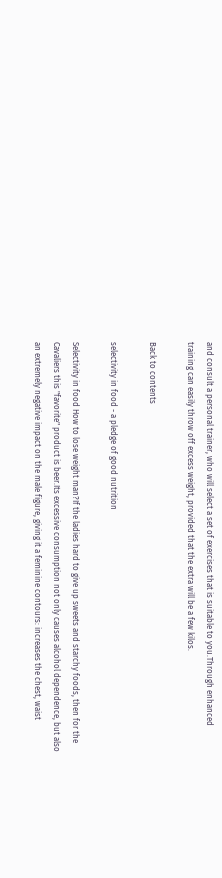and consult a personal trainer, who will select a set of exercises that is suitable to you.Through enhanced training can easily throw off excess weight, provided that the extra will be a few kilos.

Back to contents

selectivity in food - a pledge of good nutrition

Selectivity in food How to lose weight man?If the ladies hard to give up sweets and starchy foods, then for the Cavaliers this "favorite" product is beer.Its excessive consumption not only causes alcohol dependence, but also an extremely negative impact on the male figure, giving it a feminine contours: increases the chest, waist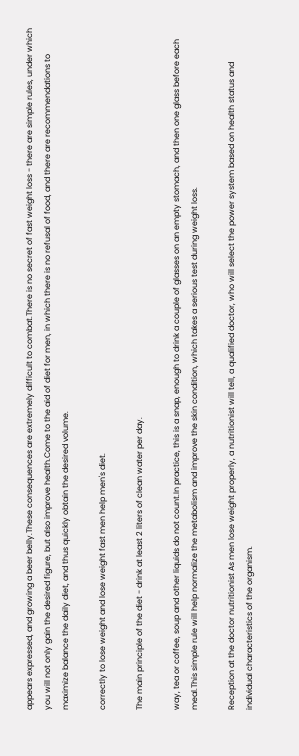appears expressed, and growing a beer belly.These consequences are extremely difficult to combat.There is no secret of fast weight loss - there are simple rules, under which you will not only gain the desired figure, but also improve health.Come to the aid of diet for men, in which there is no refusal of food, and there are recommendations to maximize balance the daily diet, and thus quickly obtain the desired volume.

correctly to lose weight and lose weight fast men help men's diet.

The main principle of the diet - drink at least 2 liters of clean water per day.

way, tea or coffee, soup and other liquids do not count.In practice, this is a snap, enough to drink a couple of glasses on an empty stomach, and then one glass before each meal.This simple rule will help normalize the metabolism and improve the skin condition, which takes a serious test during weight loss.

Reception at the doctor nutritionist As men lose weight properly, a nutritionist will tell, a qualified doctor, who will select the power system based on health status and individual characteristics of the organism.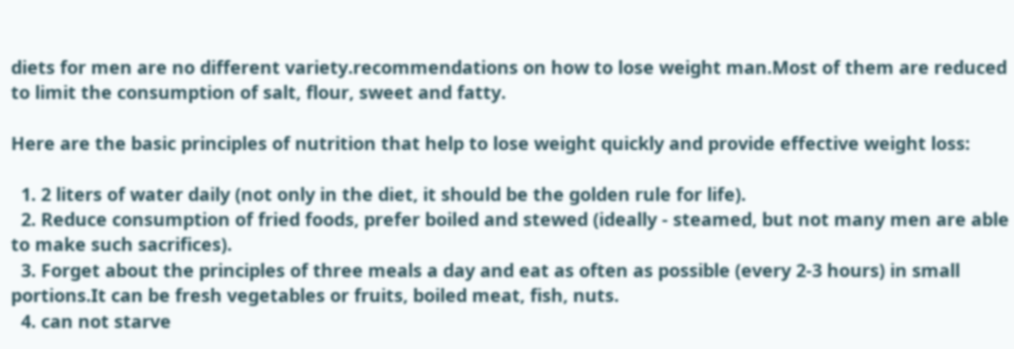diets for men are no different variety.recommendations on how to lose weight man.Most of them are reduced to limit the consumption of salt, flour, sweet and fatty.

Here are the basic principles of nutrition that help to lose weight quickly and provide effective weight loss:

  1. 2 liters of water daily (not only in the diet, it should be the golden rule for life).
  2. Reduce consumption of fried foods, prefer boiled and stewed (ideally - steamed, but not many men are able to make such sacrifices).
  3. Forget about the principles of three meals a day and eat as often as possible (every 2-3 hours) in small portions.It can be fresh vegetables or fruits, boiled meat, fish, nuts.
  4. can not starve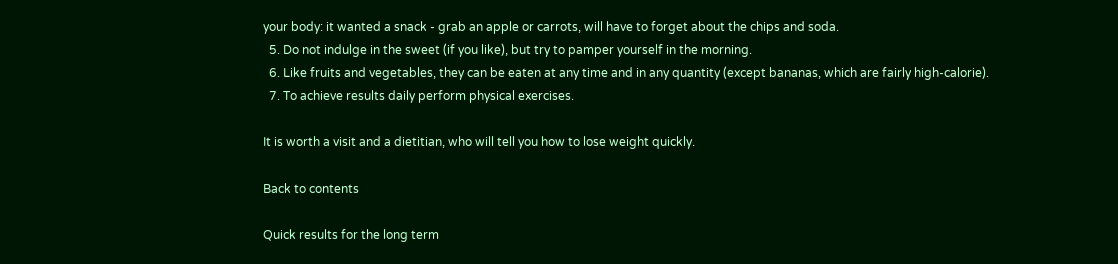your body: it wanted a snack - grab an apple or carrots, will have to forget about the chips and soda.
  5. Do not indulge in the sweet (if you like), but try to pamper yourself in the morning.
  6. Like fruits and vegetables, they can be eaten at any time and in any quantity (except bananas, which are fairly high-calorie).
  7. To achieve results daily perform physical exercises.

It is worth a visit and a dietitian, who will tell you how to lose weight quickly.

Back to contents

Quick results for the long term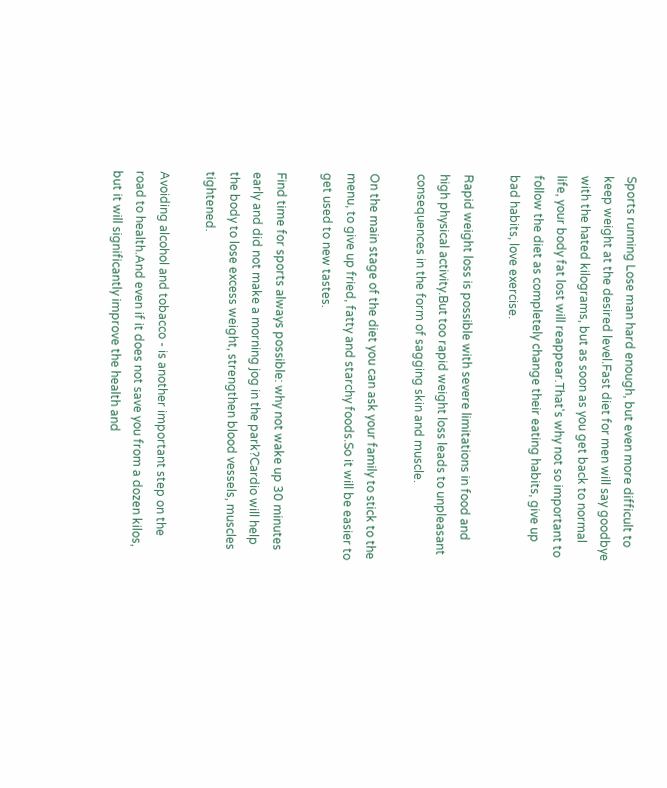Sports running Lose man hard enough, but even more difficult to keep weight at the desired level.Fast diet for men will say goodbye with the hated kilograms, but as soon as you get back to normal life, your body fat lost will reappear.That's why not so important to follow the diet as completely change their eating habits, give up bad habits, love exercise.

Rapid weight loss is possible with severe limitations in food and high physical activity.But too rapid weight loss leads to unpleasant consequences in the form of sagging skin and muscle.

On the main stage of the diet you can ask your family to stick to the menu, to give up fried, fatty and starchy foods.So it will be easier to get used to new tastes.

Find time for sports always possible: why not wake up 30 minutes early and did not make a morning jog in the park?Cardio will help the body to lose excess weight, strengthen blood vessels, muscles tightened.

Avoiding alcohol and tobacco - is another important step on the road to health.And even if it does not save you from a dozen kilos, but it will significantly improve the health and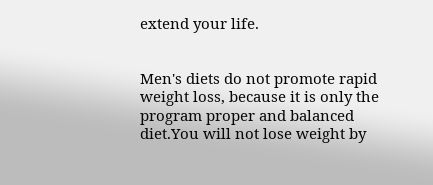extend your life.


Men's diets do not promote rapid weight loss, because it is only the program proper and balanced diet.You will not lose weight by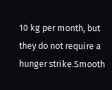10 kg per month, but they do not require a hunger strike.Smooth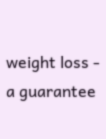weight loss - a guarantee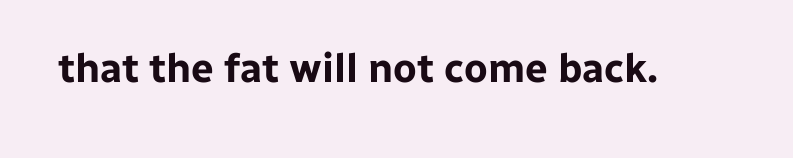that the fat will not come back.